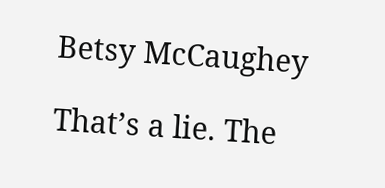Betsy McCaughey

That’s a lie. The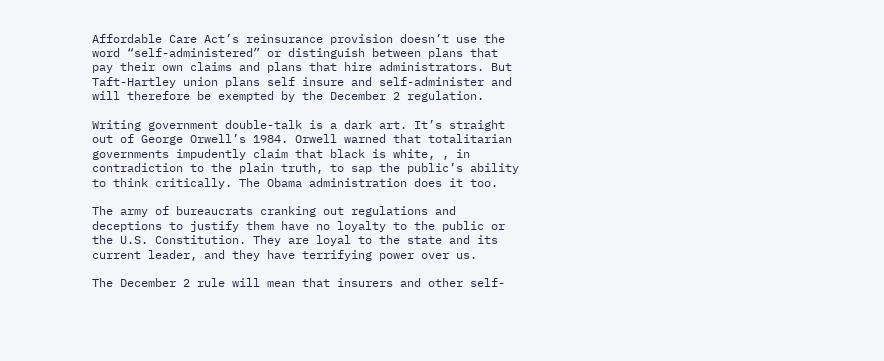Affordable Care Act’s reinsurance provision doesn’t use the word “self-administered” or distinguish between plans that pay their own claims and plans that hire administrators. But Taft-Hartley union plans self insure and self-administer and will therefore be exempted by the December 2 regulation.

Writing government double-talk is a dark art. It’s straight out of George Orwell’s 1984. Orwell warned that totalitarian governments impudently claim that black is white, , in contradiction to the plain truth, to sap the public’s ability to think critically. The Obama administration does it too.

The army of bureaucrats cranking out regulations and deceptions to justify them have no loyalty to the public or the U.S. Constitution. They are loyal to the state and its current leader, and they have terrifying power over us.

The December 2 rule will mean that insurers and other self-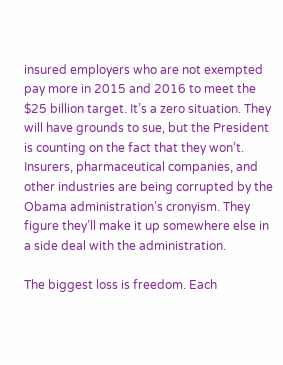insured employers who are not exempted pay more in 2015 and 2016 to meet the $25 billion target. It’s a zero situation. They will have grounds to sue, but the President is counting on the fact that they won’t. Insurers, pharmaceutical companies, and other industries are being corrupted by the Obama administration’s cronyism. They figure they’ll make it up somewhere else in a side deal with the administration.

The biggest loss is freedom. Each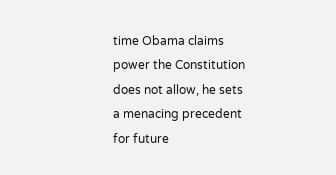time Obama claims power the Constitution does not allow, he sets a menacing precedent for future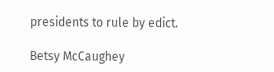presidents to rule by edict.

Betsy McCaughey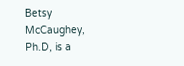Betsy McCaughey, Ph.D, is a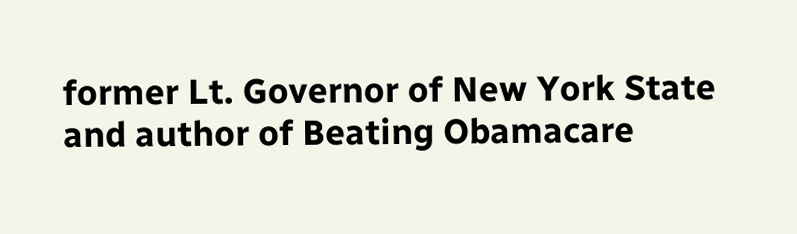former Lt. Governor of New York State and author of Beating Obamacare